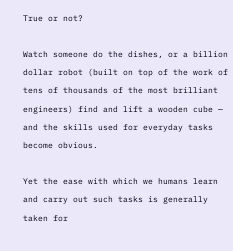True or not?

Watch someone do the dishes, or a billion dollar robot (built on top of the work of tens of thousands of the most brilliant engineers) find and lift a wooden cube — and the skills used for everyday tasks become obvious.

Yet the ease with which we humans learn and carry out such tasks is generally taken for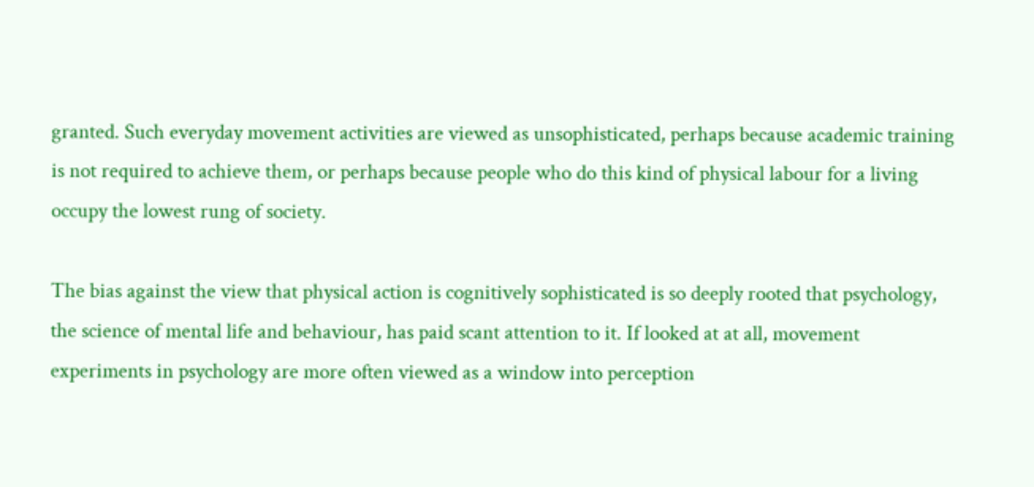granted. Such everyday movement activities are viewed as unsophisticated, perhaps because academic training is not required to achieve them, or perhaps because people who do this kind of physical labour for a living occupy the lowest rung of society.

The bias against the view that physical action is cognitively sophisticated is so deeply rooted that psychology, the science of mental life and behaviour, has paid scant attention to it. If looked at at all, movement experiments in psychology are more often viewed as a window into perception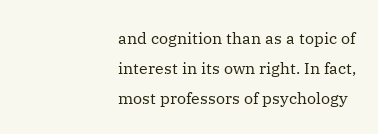and cognition than as a topic of interest in its own right. In fact, most professors of psychology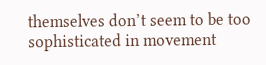themselves don’t seem to be too sophisticated in movement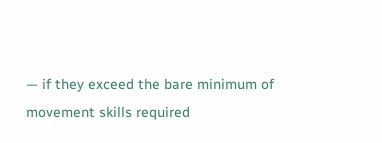— if they exceed the bare minimum of movement skills required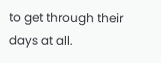to get through their days at all.